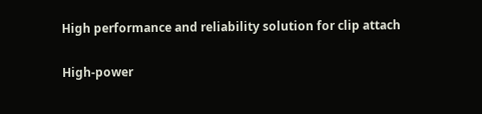High performance and reliability solution for clip attach

High-power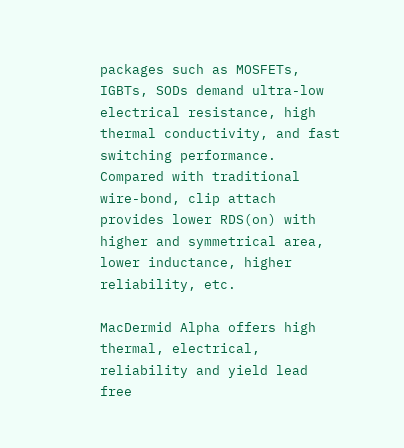packages such as MOSFETs, IGBTs, SODs demand ultra-low electrical resistance, high thermal conductivity, and fast switching performance. Compared with traditional wire-bond, clip attach provides lower RDS(on) with higher and symmetrical area, lower inductance, higher reliability, etc.

MacDermid Alpha offers high thermal, electrical, reliability and yield lead free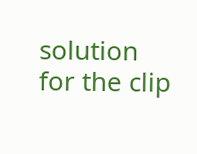solution for the clip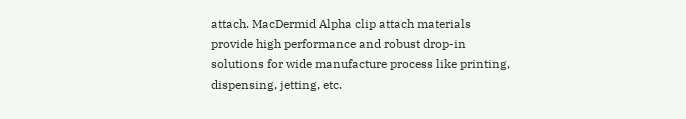attach. MacDermid Alpha clip attach materials provide high performance and robust drop-in solutions for wide manufacture process like printing, dispensing, jetting, etc.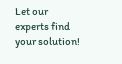Let our experts find your solution!